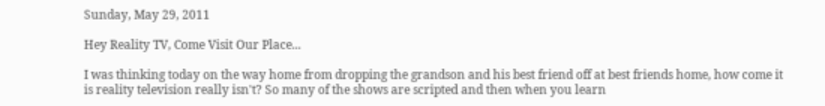Sunday, May 29, 2011

Hey Reality TV, Come Visit Our Place...

I was thinking today on the way home from dropping the grandson and his best friend off at best friends home, how come it is reality television really isn't? So many of the shows are scripted and then when you learn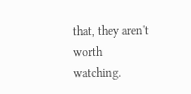that, they aren't worth watching.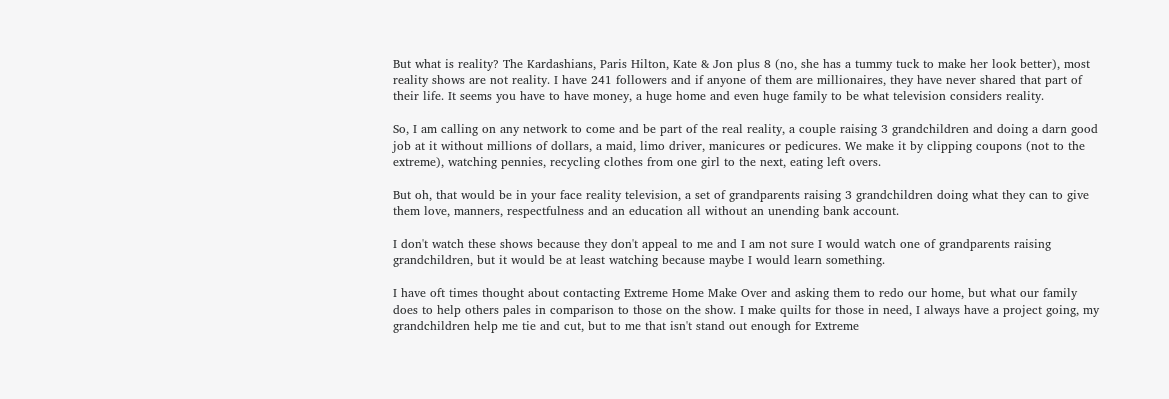But what is reality? The Kardashians, Paris Hilton, Kate & Jon plus 8 (no, she has a tummy tuck to make her look better), most reality shows are not reality. I have 241 followers and if anyone of them are millionaires, they have never shared that part of their life. It seems you have to have money, a huge home and even huge family to be what television considers reality.

So, I am calling on any network to come and be part of the real reality, a couple raising 3 grandchildren and doing a darn good job at it without millions of dollars, a maid, limo driver, manicures or pedicures. We make it by clipping coupons (not to the extreme), watching pennies, recycling clothes from one girl to the next, eating left overs.

But oh, that would be in your face reality television, a set of grandparents raising 3 grandchildren doing what they can to give them love, manners, respectfulness and an education all without an unending bank account.

I don't watch these shows because they don't appeal to me and I am not sure I would watch one of grandparents raising grandchildren, but it would be at least watching because maybe I would learn something.

I have oft times thought about contacting Extreme Home Make Over and asking them to redo our home, but what our family does to help others pales in comparison to those on the show. I make quilts for those in need, I always have a project going, my grandchildren help me tie and cut, but to me that isn't stand out enough for Extreme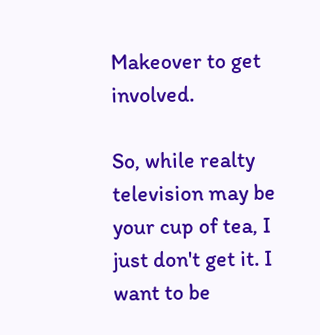Makeover to get involved.

So, while realty television may be your cup of tea, I just don't get it. I want to be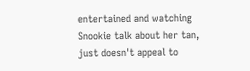entertained and watching Snookie talk about her tan, just doesn't appeal to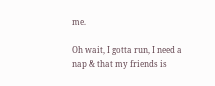me.

Oh wait, I gotta run, I need a nap & that my friends is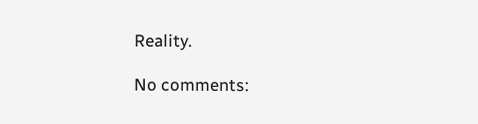Reality.

No comments: